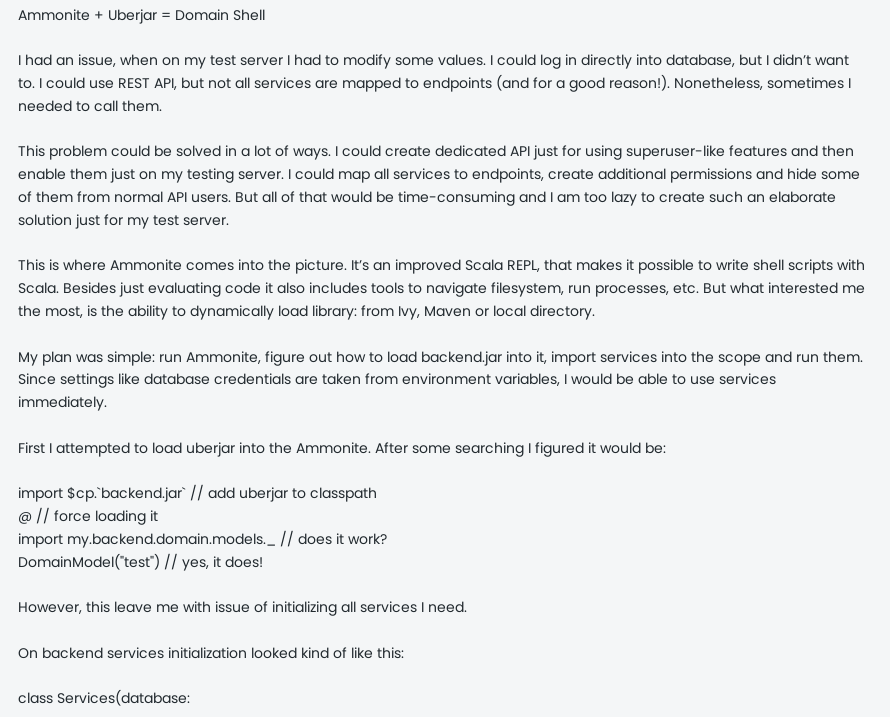Ammonite + Uberjar = Domain Shell

I had an issue, when on my test server I had to modify some values. I could log in directly into database, but I didn’t want to. I could use REST API, but not all services are mapped to endpoints (and for a good reason!). Nonetheless, sometimes I needed to call them.

This problem could be solved in a lot of ways. I could create dedicated API just for using superuser-like features and then enable them just on my testing server. I could map all services to endpoints, create additional permissions and hide some of them from normal API users. But all of that would be time-consuming and I am too lazy to create such an elaborate solution just for my test server.

This is where Ammonite comes into the picture. It’s an improved Scala REPL, that makes it possible to write shell scripts with Scala. Besides just evaluating code it also includes tools to navigate filesystem, run processes, etc. But what interested me the most, is the ability to dynamically load library: from Ivy, Maven or local directory.

My plan was simple: run Ammonite, figure out how to load backend.jar into it, import services into the scope and run them. Since settings like database credentials are taken from environment variables, I would be able to use services immediately.

First I attempted to load uberjar into the Ammonite. After some searching I figured it would be:

import $cp.`backend.jar` // add uberjar to classpath
@ // force loading it
import my.backend.domain.models._ // does it work?
DomainModel("test") // yes, it does!

However, this leave me with issue of initializing all services I need.

On backend services initialization looked kind of like this:

class Services(database: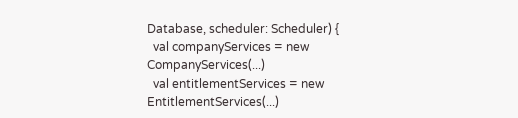Database, scheduler: Scheduler) {
  val companyServices = new CompanyServices(...)
  val entitlementServices = new EntitlementServices(...)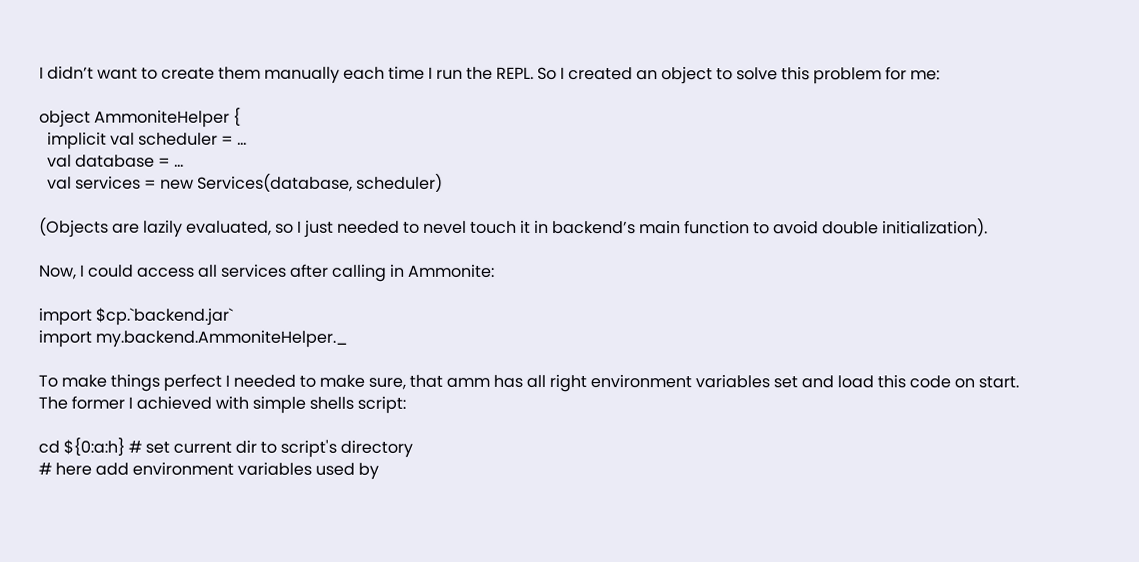I didn’t want to create them manually each time I run the REPL. So I created an object to solve this problem for me:

object AmmoniteHelper {
  implicit val scheduler = ...
  val database = ...
  val services = new Services(database, scheduler)

(Objects are lazily evaluated, so I just needed to nevel touch it in backend’s main function to avoid double initialization).

Now, I could access all services after calling in Ammonite:

import $cp.`backend.jar`
import my.backend.AmmoniteHelper._

To make things perfect I needed to make sure, that amm has all right environment variables set and load this code on start. The former I achieved with simple shells script:

cd ${0:a:h} # set current dir to script's directory
# here add environment variables used by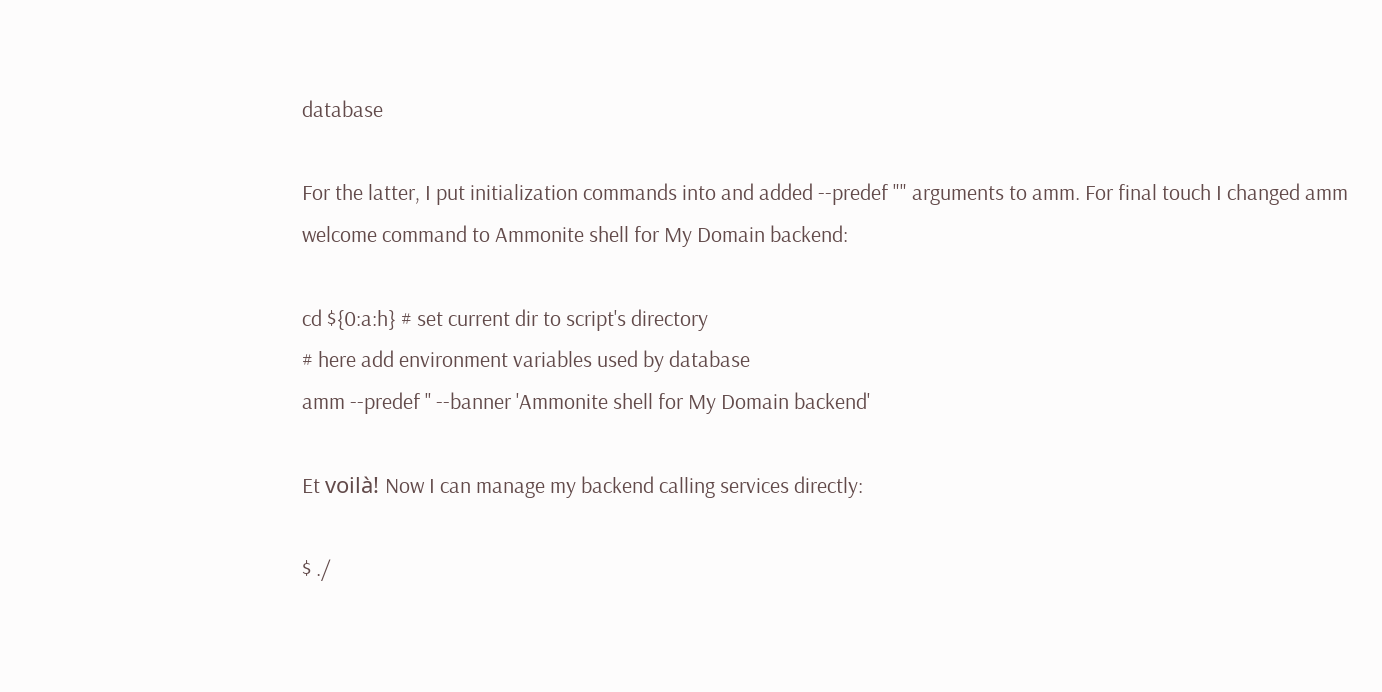database

For the latter, I put initialization commands into and added --predef "" arguments to amm. For final touch I changed amm welcome command to Ammonite shell for My Domain backend:

cd ${0:a:h} # set current dir to script's directory
# here add environment variables used by database
amm --predef '' --banner 'Ammonite shell for My Domain backend'

Et voilà! Now I can manage my backend calling services directly:

$ ./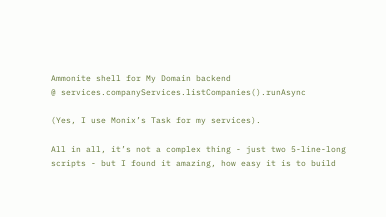Ammonite shell for My Domain backend
@ services.companyServices.listCompanies().runAsync

(Yes, I use Monix’s Task for my services).

All in all, it’s not a complex thing - just two 5-line-long scripts - but I found it amazing, how easy it is to build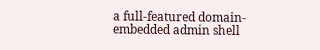a full-featured domain-embedded admin shell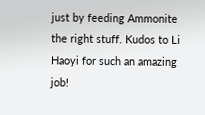just by feeding Ammonite the right stuff. Kudos to Li Haoyi for such an amazing job!